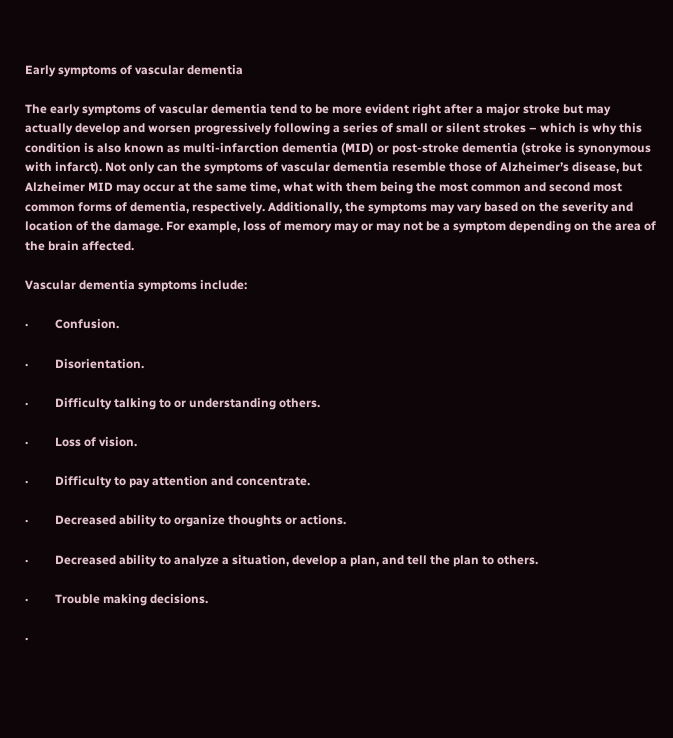Early symptoms of vascular dementia

The early symptoms of vascular dementia tend to be more evident right after a major stroke but may actually develop and worsen progressively following a series of small or silent strokes – which is why this condition is also known as multi-infarction dementia (MID) or post-stroke dementia (stroke is synonymous with infarct). Not only can the symptoms of vascular dementia resemble those of Alzheimer’s disease, but Alzheimer MID may occur at the same time, what with them being the most common and second most common forms of dementia, respectively. Additionally, the symptoms may vary based on the severity and location of the damage. For example, loss of memory may or may not be a symptom depending on the area of the brain affected.

Vascular dementia symptoms include:

·         Confusion.

·         Disorientation.

·         Difficulty talking to or understanding others.

·         Loss of vision.

·         Difficulty to pay attention and concentrate.

·         Decreased ability to organize thoughts or actions.

·         Decreased ability to analyze a situation, develop a plan, and tell the plan to others.

·         Trouble making decisions.

·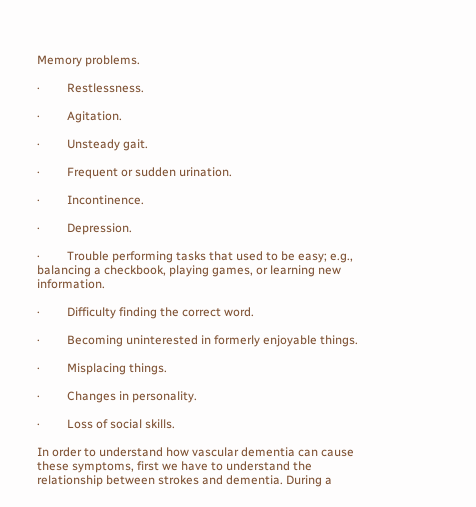Memory problems.

·         Restlessness.

·         Agitation.

·         Unsteady gait.

·         Frequent or sudden urination.

·         Incontinence.

·         Depression.

·         Trouble performing tasks that used to be easy; e.g., balancing a checkbook, playing games, or learning new information.

·         Difficulty finding the correct word.

·         Becoming uninterested in formerly enjoyable things.

·         Misplacing things.

·         Changes in personality.

·         Loss of social skills.

In order to understand how vascular dementia can cause these symptoms, first we have to understand the relationship between strokes and dementia. During a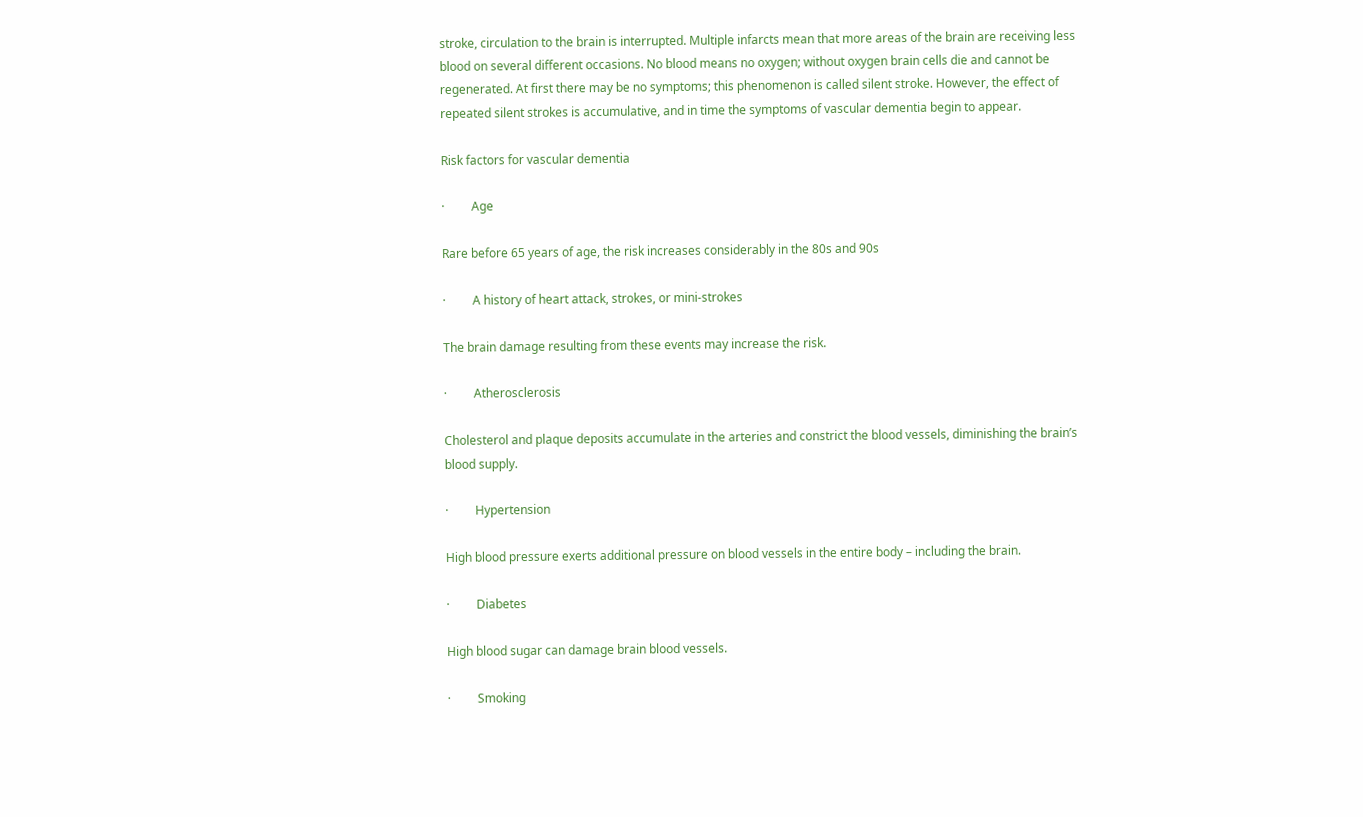stroke, circulation to the brain is interrupted. Multiple infarcts mean that more areas of the brain are receiving less blood on several different occasions. No blood means no oxygen; without oxygen brain cells die and cannot be regenerated. At first there may be no symptoms; this phenomenon is called silent stroke. However, the effect of repeated silent strokes is accumulative, and in time the symptoms of vascular dementia begin to appear.

Risk factors for vascular dementia

·         Age

Rare before 65 years of age, the risk increases considerably in the 80s and 90s

·         A history of heart attack, strokes, or mini-strokes

The brain damage resulting from these events may increase the risk.

·         Atherosclerosis

Cholesterol and plaque deposits accumulate in the arteries and constrict the blood vessels, diminishing the brain’s blood supply.

·         Hypertension

High blood pressure exerts additional pressure on blood vessels in the entire body – including the brain.

·         Diabetes

High blood sugar can damage brain blood vessels.

·         Smoking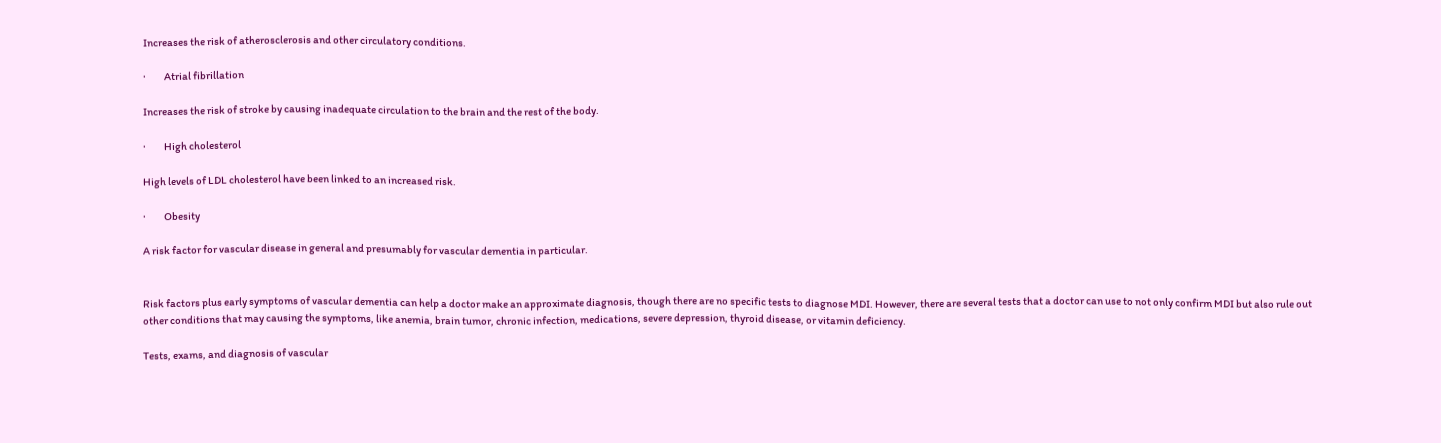Increases the risk of atherosclerosis and other circulatory conditions.

·         Atrial fibrillation

Increases the risk of stroke by causing inadequate circulation to the brain and the rest of the body.

·         High cholesterol

High levels of LDL cholesterol have been linked to an increased risk.

·         Obesity

A risk factor for vascular disease in general and presumably for vascular dementia in particular.


Risk factors plus early symptoms of vascular dementia can help a doctor make an approximate diagnosis, though there are no specific tests to diagnose MDI. However, there are several tests that a doctor can use to not only confirm MDI but also rule out other conditions that may causing the symptoms, like anemia, brain tumor, chronic infection, medications, severe depression, thyroid disease, or vitamin deficiency.

Tests, exams, and diagnosis of vascular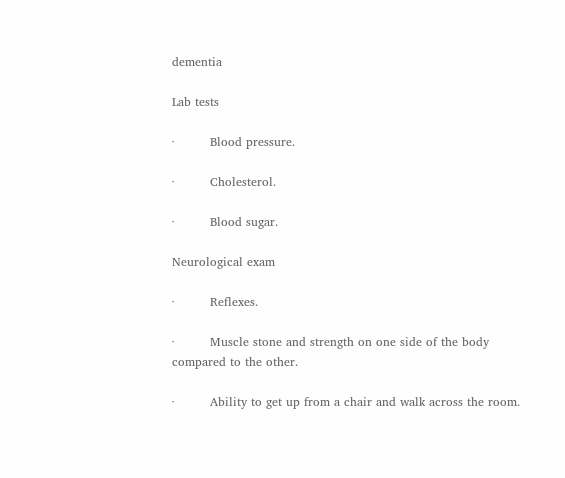dementia

Lab tests

·         Blood pressure.

·         Cholesterol.

·         Blood sugar.

Neurological exam

·         Reflexes.

·         Muscle stone and strength on one side of the body compared to the other.

·         Ability to get up from a chair and walk across the room.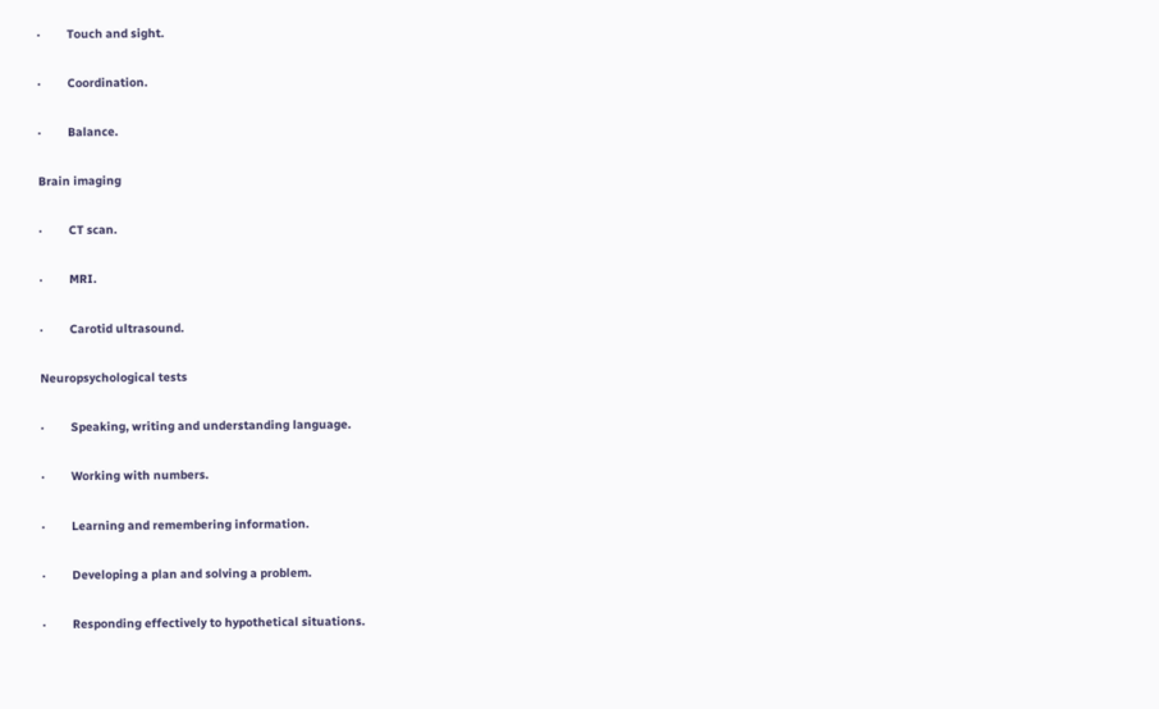·         Touch and sight.

·         Coordination.

·         Balance.

Brain imaging

·         CT scan.

·         MRI.

·         Carotid ultrasound.

Neuropsychological tests

·         Speaking, writing and understanding language.

·         Working with numbers.

·         Learning and remembering information.

·         Developing a plan and solving a problem.

·         Responding effectively to hypothetical situations.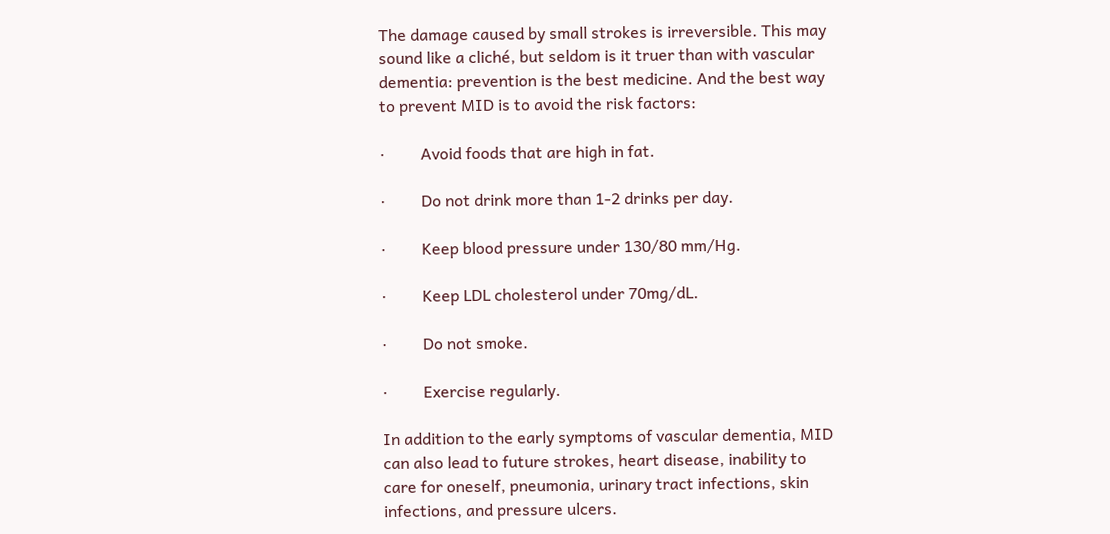The damage caused by small strokes is irreversible. This may sound like a cliché, but seldom is it truer than with vascular dementia: prevention is the best medicine. And the best way to prevent MID is to avoid the risk factors:

·         Avoid foods that are high in fat.

·         Do not drink more than 1-2 drinks per day.

·         Keep blood pressure under 130/80 mm/Hg.

·         Keep LDL cholesterol under 70mg/dL.

·         Do not smoke.

·         Exercise regularly.

In addition to the early symptoms of vascular dementia, MID can also lead to future strokes, heart disease, inability to care for oneself, pneumonia, urinary tract infections, skin infections, and pressure ulcers.